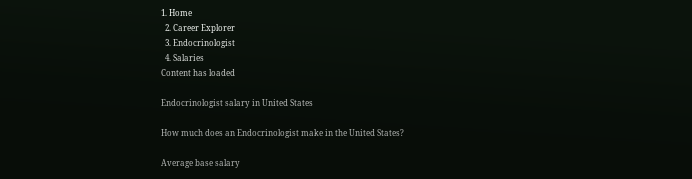1. Home
  2. Career Explorer
  3. Endocrinologist
  4. Salaries
Content has loaded

Endocrinologist salary in United States

How much does an Endocrinologist make in the United States?

Average base salary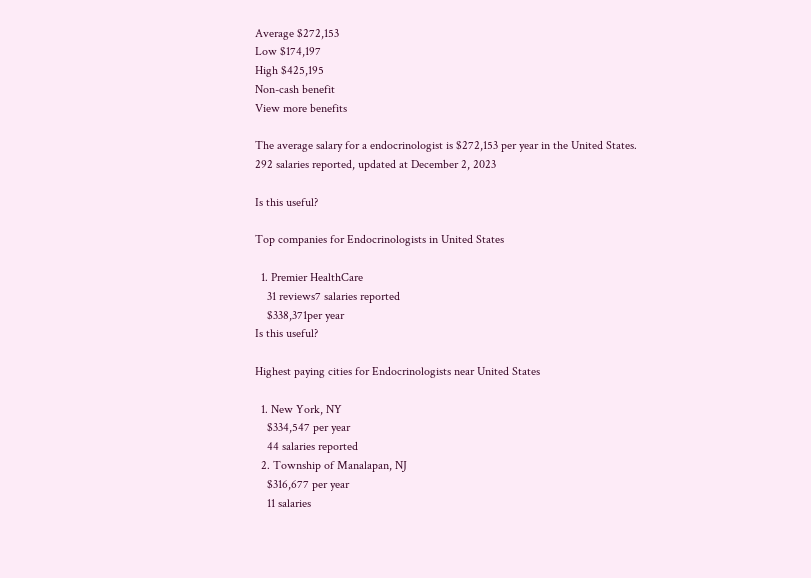Average $272,153
Low $174,197
High $425,195
Non-cash benefit
View more benefits

The average salary for a endocrinologist is $272,153 per year in the United States. 292 salaries reported, updated at December 2, 2023

Is this useful?

Top companies for Endocrinologists in United States

  1. Premier HealthCare
    31 reviews7 salaries reported
    $338,371per year
Is this useful?

Highest paying cities for Endocrinologists near United States

  1. New York, NY
    $334,547 per year
    44 salaries reported
  2. Township of Manalapan, NJ
    $316,677 per year
    11 salaries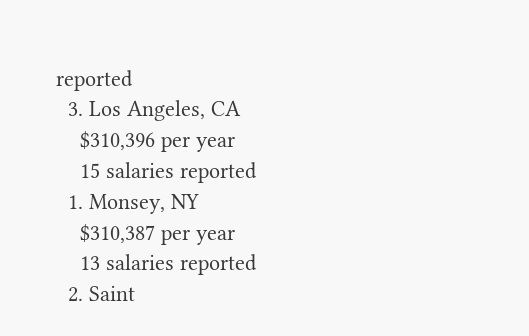reported
  3. Los Angeles, CA
    $310,396 per year
    15 salaries reported
  1. Monsey, NY
    $310,387 per year
    13 salaries reported
  2. Saint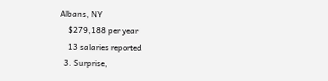Albans, NY
    $279,188 per year
    13 salaries reported
  3. Surprise,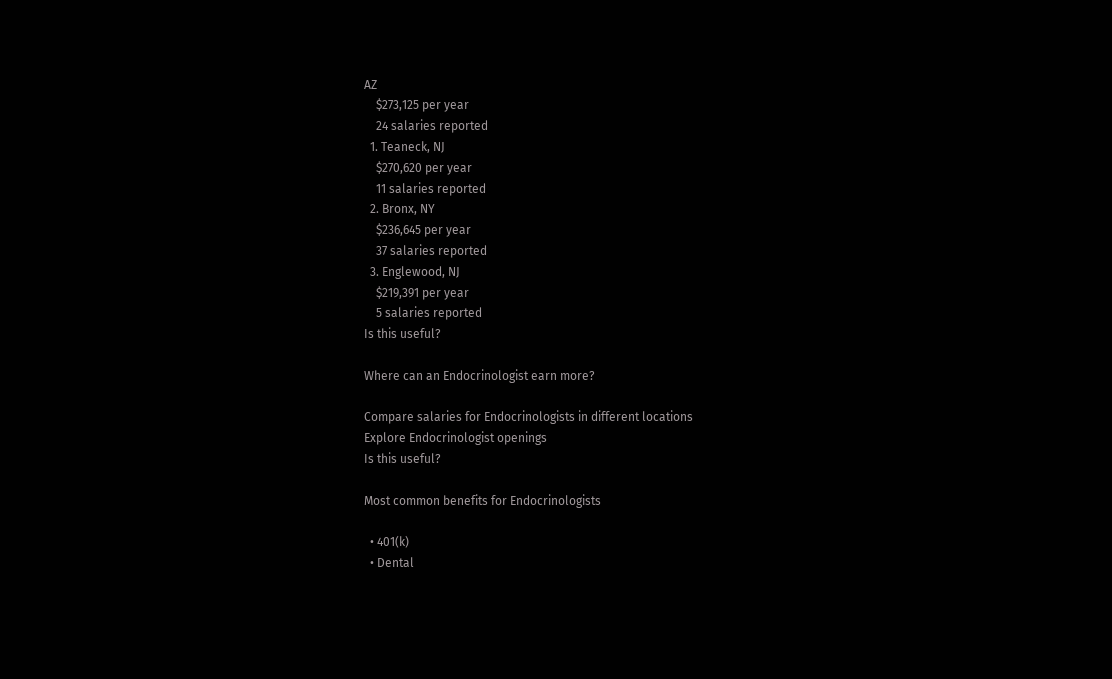AZ
    $273,125 per year
    24 salaries reported
  1. Teaneck, NJ
    $270,620 per year
    11 salaries reported
  2. Bronx, NY
    $236,645 per year
    37 salaries reported
  3. Englewood, NJ
    $219,391 per year
    5 salaries reported
Is this useful?

Where can an Endocrinologist earn more?

Compare salaries for Endocrinologists in different locations
Explore Endocrinologist openings
Is this useful?

Most common benefits for Endocrinologists

  • 401(k)
  • Dental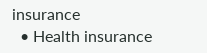insurance
  • Health insurance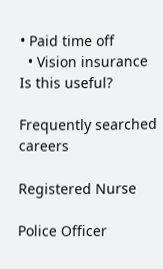• Paid time off
  • Vision insurance
Is this useful?

Frequently searched careers

Registered Nurse

Police Officer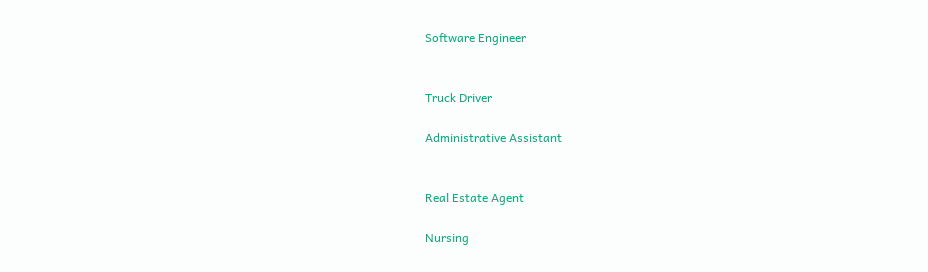Software Engineer


Truck Driver

Administrative Assistant


Real Estate Agent

Nursing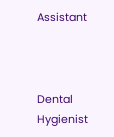Assistant



Dental Hygienist